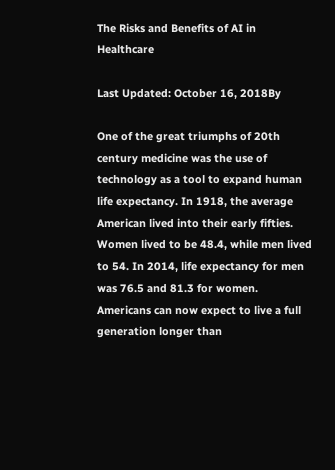The Risks and Benefits of AI in Healthcare

Last Updated: October 16, 2018By

One of the great triumphs of 20th century medicine was the use of technology as a tool to expand human life expectancy. In 1918, the average American lived into their early fifties. Women lived to be 48.4, while men lived to 54. In 2014, life expectancy for men was 76.5 and 81.3 for women. Americans can now expect to live a full generation longer than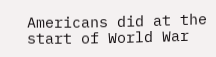Americans did at the start of World War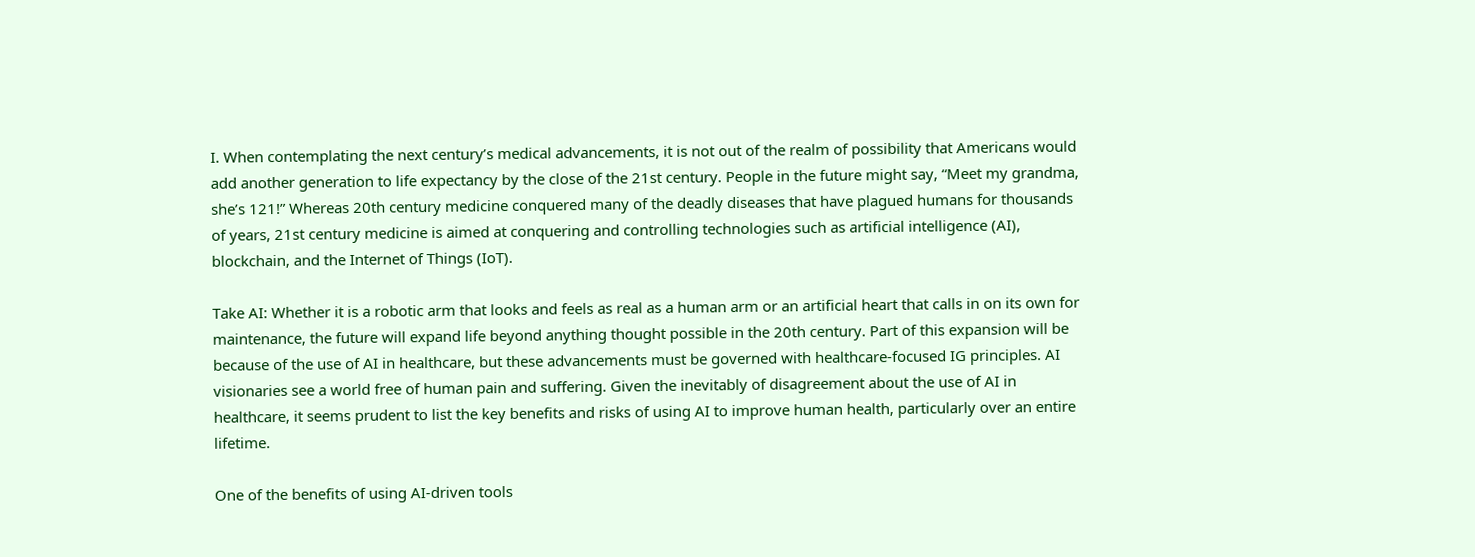I. When contemplating the next century’s medical advancements, it is not out of the realm of possibility that Americans would add another generation to life expectancy by the close of the 21st century. People in the future might say, “Meet my grandma, she’s 121!” Whereas 20th century medicine conquered many of the deadly diseases that have plagued humans for thousands of years, 21st century medicine is aimed at conquering and controlling technologies such as artificial intelligence (AI), blockchain, and the Internet of Things (IoT).

Take AI: Whether it is a robotic arm that looks and feels as real as a human arm or an artificial heart that calls in on its own for maintenance, the future will expand life beyond anything thought possible in the 20th century. Part of this expansion will be because of the use of AI in healthcare, but these advancements must be governed with healthcare-focused IG principles. AI visionaries see a world free of human pain and suffering. Given the inevitably of disagreement about the use of AI in healthcare, it seems prudent to list the key benefits and risks of using AI to improve human health, particularly over an entire lifetime.

One of the benefits of using AI-driven tools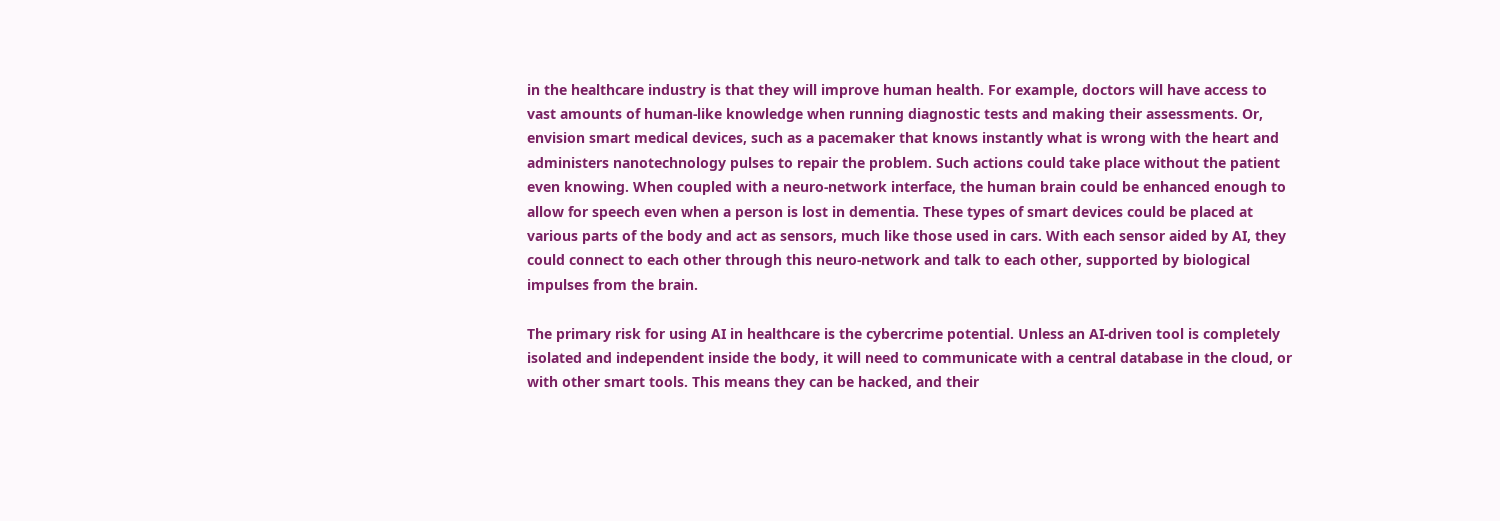in the healthcare industry is that they will improve human health. For example, doctors will have access to vast amounts of human-like knowledge when running diagnostic tests and making their assessments. Or, envision smart medical devices, such as a pacemaker that knows instantly what is wrong with the heart and administers nanotechnology pulses to repair the problem. Such actions could take place without the patient even knowing. When coupled with a neuro-network interface, the human brain could be enhanced enough to allow for speech even when a person is lost in dementia. These types of smart devices could be placed at various parts of the body and act as sensors, much like those used in cars. With each sensor aided by AI, they could connect to each other through this neuro-network and talk to each other, supported by biological impulses from the brain.

The primary risk for using AI in healthcare is the cybercrime potential. Unless an AI-driven tool is completely isolated and independent inside the body, it will need to communicate with a central database in the cloud, or with other smart tools. This means they can be hacked, and their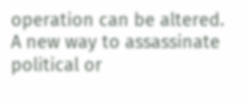operation can be altered. A new way to assassinate political or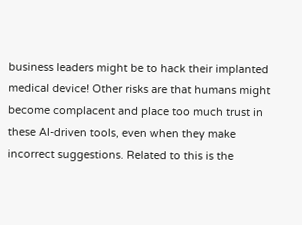business leaders might be to hack their implanted medical device! Other risks are that humans might become complacent and place too much trust in these AI-driven tools, even when they make incorrect suggestions. Related to this is the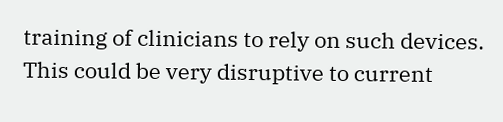training of clinicians to rely on such devices. This could be very disruptive to current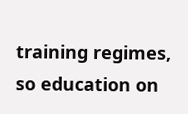training regimes, so education on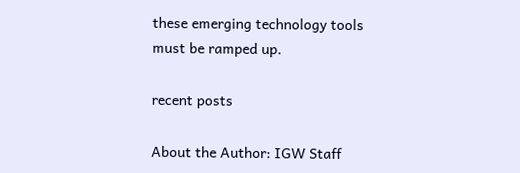these emerging technology tools must be ramped up.

recent posts

About the Author: IGW Staff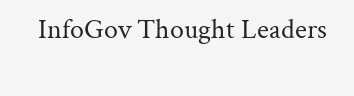InfoGov Thought Leaders